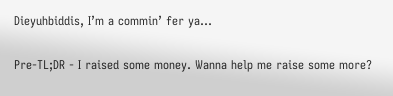Dieyuhbiddis, I’m a commin’ fer ya…

Pre-TL;DR - I raised some money. Wanna help me raise some more?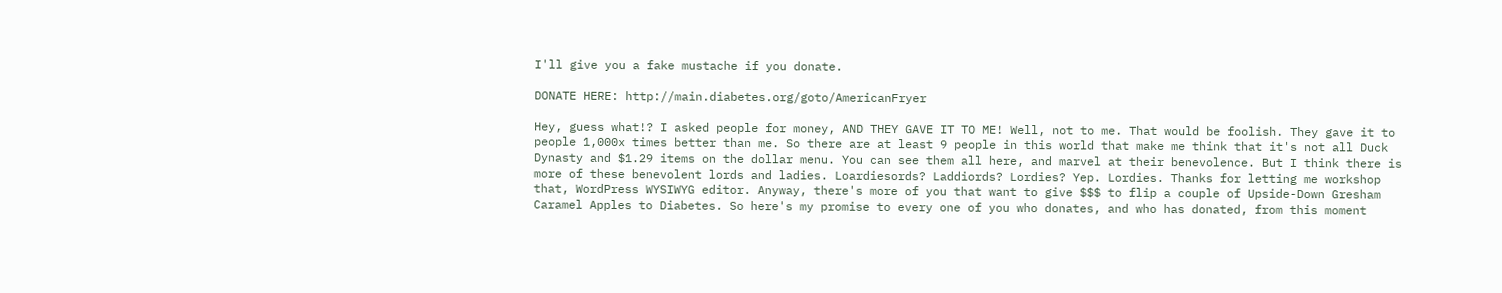I'll give you a fake mustache if you donate.

DONATE HERE: http://main.diabetes.org/goto/AmericanFryer

Hey, guess what!? I asked people for money, AND THEY GAVE IT TO ME! Well, not to me. That would be foolish. They gave it to people 1,000x times better than me. So there are at least 9 people in this world that make me think that it's not all Duck Dynasty and $1.29 items on the dollar menu. You can see them all here, and marvel at their benevolence. But I think there is more of these benevolent lords and ladies. Loardiesords? Laddiords? Lordies? Yep. Lordies. Thanks for letting me workshop that, WordPress WYSIWYG editor. Anyway, there's more of you that want to give $$$ to flip a couple of Upside-Down Gresham Caramel Apples to Diabetes. So here's my promise to every one of you who donates, and who has donated, from this moment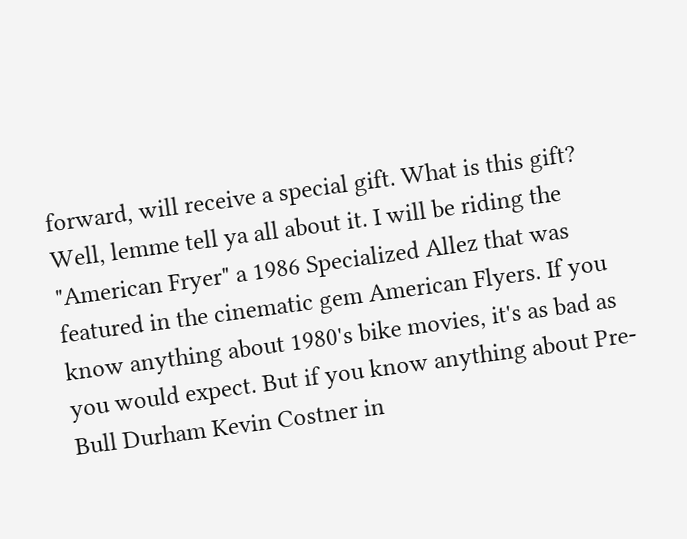forward, will receive a special gift. What is this gift? Well, lemme tell ya all about it. I will be riding the "American Fryer" a 1986 Specialized Allez that was featured in the cinematic gem American Flyers. If you know anything about 1980's bike movies, it's as bad as you would expect. But if you know anything about Pre-Bull Durham Kevin Costner in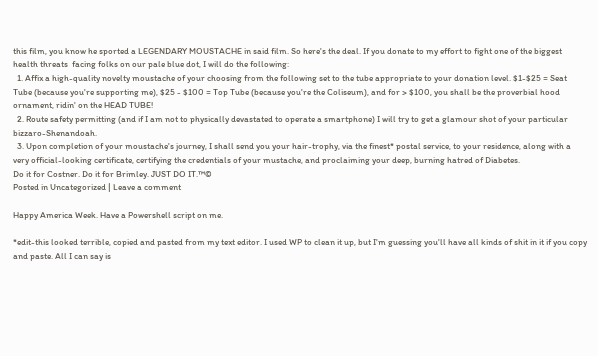this film, you know he sported a LEGENDARY MOUSTACHE in said film. So here's the deal. If you donate to my effort to fight one of the biggest health threats  facing folks on our pale blue dot, I will do the following:
  1. Affix a high-quality novelty moustache of your choosing from the following set to the tube appropriate to your donation level. $1-$25 = Seat Tube (because you're supporting me), $25 - $100 = Top Tube (because you're the Coliseum), and for > $100, you shall be the proverbial hood ornament, ridin' on the HEAD TUBE!
  2. Route safety permitting (and if I am not to physically devastated to operate a smartphone) I will try to get a glamour shot of your particular bizzaro-Shenandoah.
  3. Upon completion of your moustache's journey, I shall send you your hair-trophy, via the finest* postal service, to your residence, along with a very official-looking certificate, certifying the credentials of your mustache, and proclaiming your deep, burning hatred of Diabetes.
Do it for Costner. Do it for Brimley. JUST DO IT.™©
Posted in Uncategorized | Leave a comment

Happy America Week. Have a Powershell script on me.

*edit-this looked terrible, copied and pasted from my text editor. I used WP to clean it up, but I'm guessing you'll have all kinds of shit in it if you copy and paste. All I can say is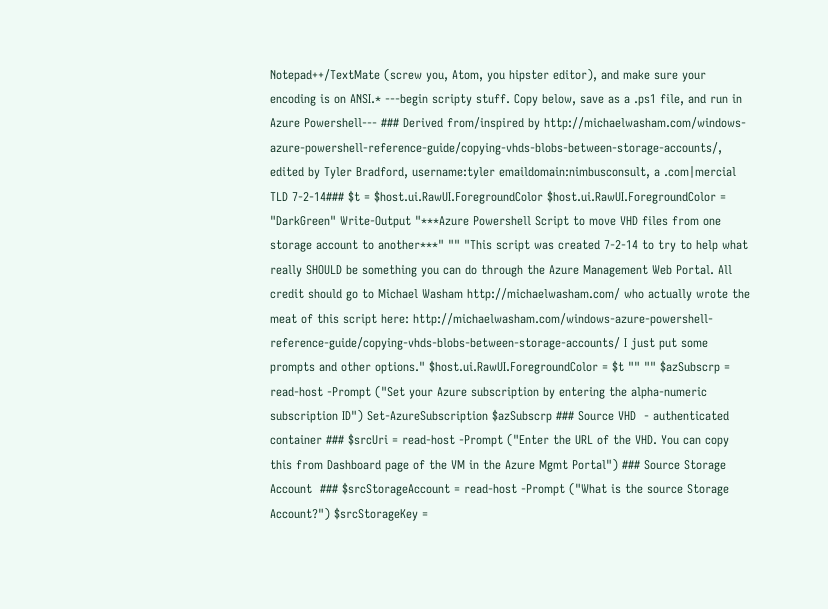Notepad++/TextMate (screw you, Atom, you hipster editor), and make sure your encoding is on ANSI.* ---begin scripty stuff. Copy below, save as a .ps1 file, and run in Azure Powershell--- ### Derived from/inspired by http://michaelwasham.com/windows-azure-powershell-reference-guide/copying-vhds-blobs-between-storage-accounts/, edited by Tyler Bradford, username:tyler emaildomain:nimbusconsult, a .com|mercial TLD 7-2-14### $t = $host.ui.RawUI.ForegroundColor $host.ui.RawUI.ForegroundColor = "DarkGreen" Write-Output "***Azure Powershell Script to move VHD files from one storage account to another***" "" "This script was created 7-2-14 to try to help what really SHOULD be something you can do through the Azure Management Web Portal. All credit should go to Michael Washam http://michaelwasham.com/ who actually wrote the meat of this script here: http://michaelwasham.com/windows-azure-powershell-reference-guide/copying-vhds-blobs-between-storage-accounts/ I just put some prompts and other options." $host.ui.RawUI.ForegroundColor = $t "" "" $azSubscrp = read-host -Prompt ("Set your Azure subscription by entering the alpha-numeric subscription ID") Set-AzureSubscription $azSubscrp ### Source VHD  - authenticated container ### $srcUri = read-host -Prompt ("Enter the URL of the VHD. You can copy this from Dashboard page of the VM in the Azure Mgmt Portal") ### Source Storage Account  ### $srcStorageAccount = read-host -Prompt ("What is the source Storage Account?") $srcStorageKey =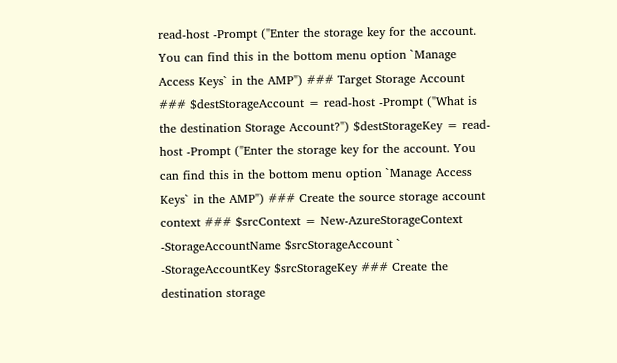read-host -Prompt ("Enter the storage key for the account. You can find this in the bottom menu option `Manage Access Keys` in the AMP") ### Target Storage Account  ### $destStorageAccount = read-host -Prompt ("What is the destination Storage Account?") $destStorageKey = read-host -Prompt ("Enter the storage key for the account. You can find this in the bottom menu option `Manage Access Keys` in the AMP") ### Create the source storage account context ### $srcContext = New-AzureStorageContext -StorageAccountName $srcStorageAccount ` -StorageAccountKey $srcStorageKey ### Create the destination storage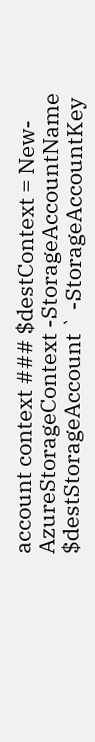account context ### $destContext = New-AzureStorageContext -StorageAccountName $destStorageAccount ` -StorageAccountKey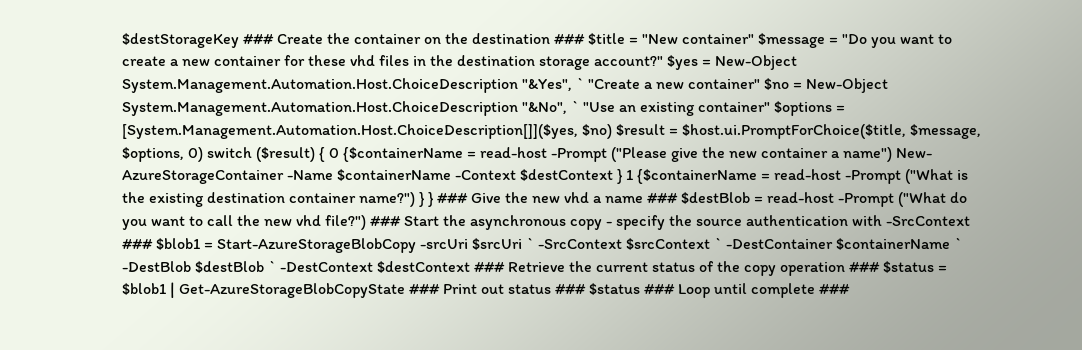$destStorageKey ### Create the container on the destination ### $title = "New container" $message = "Do you want to create a new container for these vhd files in the destination storage account?" $yes = New-Object System.Management.Automation.Host.ChoiceDescription "&Yes", ` "Create a new container" $no = New-Object System.Management.Automation.Host.ChoiceDescription "&No", ` "Use an existing container" $options = [System.Management.Automation.Host.ChoiceDescription[]]($yes, $no) $result = $host.ui.PromptForChoice($title, $message, $options, 0) switch ($result) { 0 {$containerName = read-host -Prompt ("Please give the new container a name") New-AzureStorageContainer -Name $containerName -Context $destContext } 1 {$containerName = read-host -Prompt ("What is the existing destination container name?") } } ### Give the new vhd a name ### $destBlob = read-host -Prompt ("What do you want to call the new vhd file?") ### Start the asynchronous copy - specify the source authentication with -SrcContext ### $blob1 = Start-AzureStorageBlobCopy -srcUri $srcUri ` -SrcContext $srcContext ` -DestContainer $containerName ` -DestBlob $destBlob ` -DestContext $destContext ### Retrieve the current status of the copy operation ### $status = $blob1 | Get-AzureStorageBlobCopyState ### Print out status ### $status ### Loop until complete ###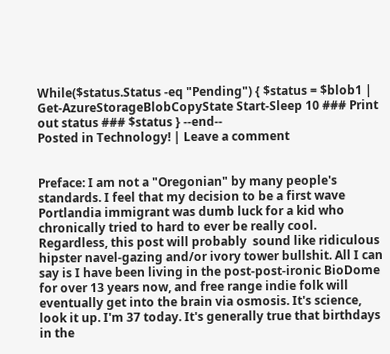While($status.Status -eq "Pending") { $status = $blob1 | Get-AzureStorageBlobCopyState Start-Sleep 10 ### Print out status ### $status } --end--
Posted in Technology! | Leave a comment


Preface: I am not a "Oregonian" by many people's standards. I feel that my decision to be a first wave Portlandia immigrant was dumb luck for a kid who chronically tried to hard to ever be really cool. Regardless, this post will probably  sound like ridiculous hipster navel-gazing and/or ivory tower bullshit. All I can say is I have been living in the post-post-ironic BioDome for over 13 years now, and free range indie folk will eventually get into the brain via osmosis. It's science, look it up. I'm 37 today. It's generally true that birthdays in the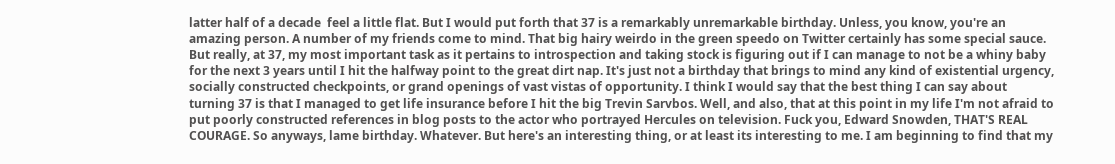latter half of a decade  feel a little flat. But I would put forth that 37 is a remarkably unremarkable birthday. Unless, you know, you're an amazing person. A number of my friends come to mind. That big hairy weirdo in the green speedo on Twitter certainly has some special sauce. But really, at 37, my most important task as it pertains to introspection and taking stock is figuring out if I can manage to not be a whiny baby for the next 3 years until I hit the halfway point to the great dirt nap. It's just not a birthday that brings to mind any kind of existential urgency, socially constructed checkpoints, or grand openings of vast vistas of opportunity. I think I would say that the best thing I can say about turning 37 is that I managed to get life insurance before I hit the big Trevin Sarvbos. Well, and also, that at this point in my life I'm not afraid to put poorly constructed references in blog posts to the actor who portrayed Hercules on television. Fuck you, Edward Snowden, THAT'S REAL COURAGE. So anyways, lame birthday. Whatever. But here's an interesting thing, or at least its interesting to me. I am beginning to find that my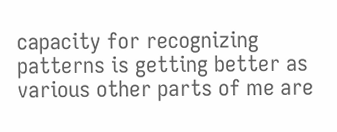capacity for recognizing patterns is getting better as various other parts of me are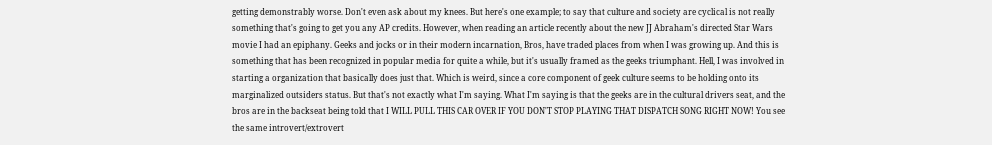getting demonstrably worse. Don't even ask about my knees. But here's one example; to say that culture and society are cyclical is not really something that's going to get you any AP credits. However, when reading an article recently about the new JJ Abraham's directed Star Wars movie I had an epiphany. Geeks and jocks or in their modern incarnation, Bros, have traded places from when I was growing up. And this is something that has been recognized in popular media for quite a while, but it's usually framed as the geeks triumphant. Hell, I was involved in starting a organization that basically does just that. Which is weird, since a core component of geek culture seems to be holding onto its marginalized outsiders status. But that's not exactly what I'm saying. What I'm saying is that the geeks are in the cultural drivers seat, and the bros are in the backseat being told that I WILL PULL THIS CAR OVER IF YOU DON'T STOP PLAYING THAT DISPATCH SONG RIGHT NOW! You see the same introvert/extrovert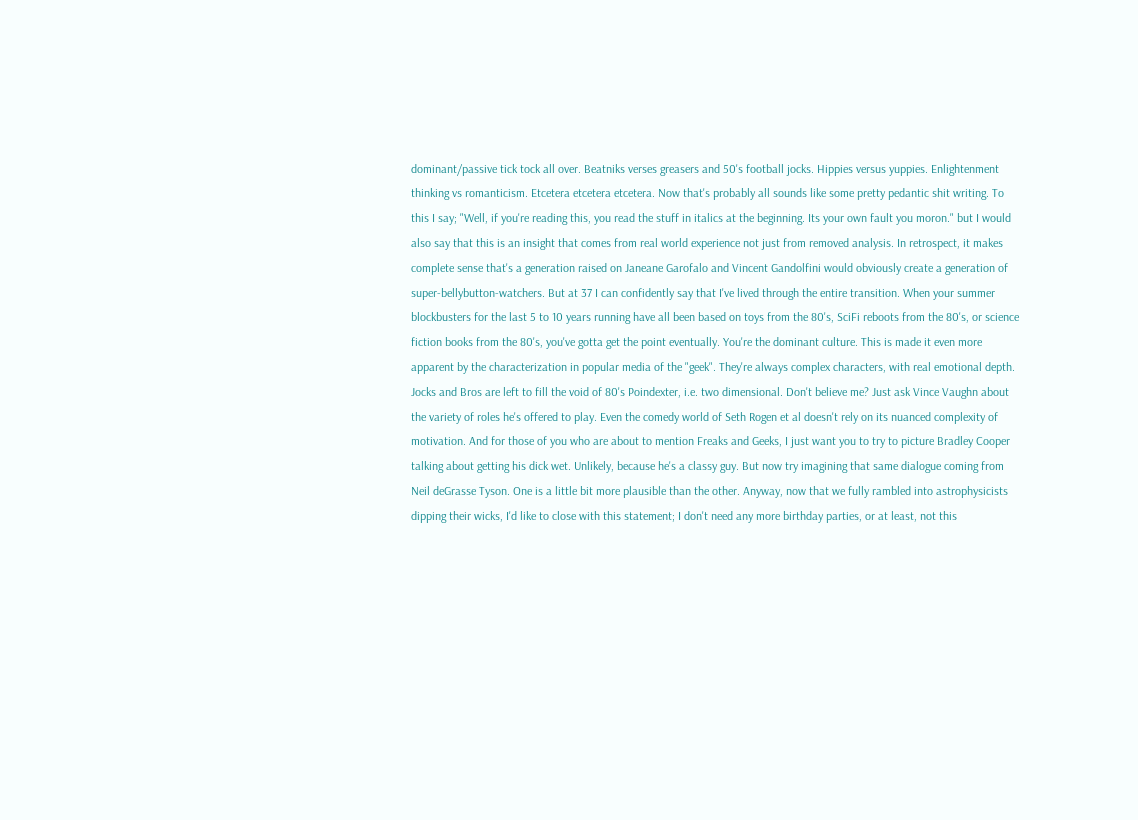dominant/passive tick tock all over. Beatniks verses greasers and 50's football jocks. Hippies versus yuppies. Enlightenment thinking vs romanticism. Etcetera etcetera etcetera. Now that's probably all sounds like some pretty pedantic shit writing. To this I say; "Well, if you're reading this, you read the stuff in italics at the beginning. Its your own fault you moron." but I would also say that this is an insight that comes from real world experience not just from removed analysis. In retrospect, it makes complete sense that's a generation raised on Janeane Garofalo and Vincent Gandolfini would obviously create a generation of super-bellybutton-watchers. But at 37 I can confidently say that I've lived through the entire transition. When your summer blockbusters for the last 5 to 10 years running have all been based on toys from the 80's, SciFi reboots from the 80's, or science fiction books from the 80's, you've gotta get the point eventually. You're the dominant culture. This is made it even more apparent by the characterization in popular media of the "geek". They're always complex characters, with real emotional depth. Jocks and Bros are left to fill the void of 80's Poindexter, i.e. two dimensional. Don't believe me? Just ask Vince Vaughn about the variety of roles he's offered to play. Even the comedy world of Seth Rogen et al doesn't rely on its nuanced complexity of motivation. And for those of you who are about to mention Freaks and Geeks, I just want you to try to picture Bradley Cooper talking about getting his dick wet. Unlikely, because he's a classy guy. But now try imagining that same dialogue coming from Neil deGrasse Tyson. One is a little bit more plausible than the other. Anyway, now that we fully rambled into astrophysicists dipping their wicks, I'd like to close with this statement; I don't need any more birthday parties, or at least, not this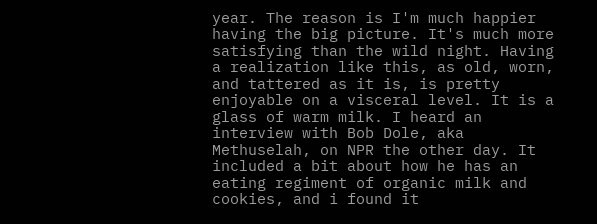year. The reason is I'm much happier having the big picture. It's much more satisfying than the wild night. Having a realization like this, as old, worn, and tattered as it is, is pretty enjoyable on a visceral level. It is a glass of warm milk. I heard an interview with Bob Dole, aka Methuselah, on NPR the other day. It included a bit about how he has an eating regiment of organic milk and cookies, and i found it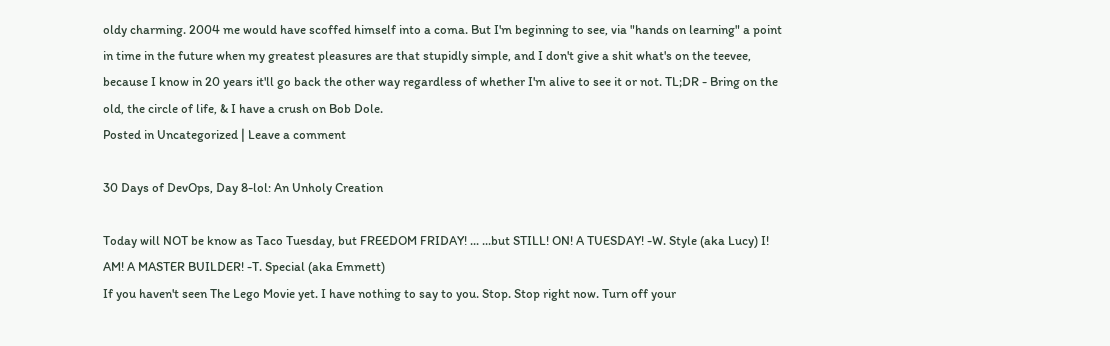oldy charming. 2004 me would have scoffed himself into a coma. But I'm beginning to see, via "hands on learning" a point in time in the future when my greatest pleasures are that stupidly simple, and I don't give a shit what's on the teevee, because I know in 20 years it'll go back the other way regardless of whether I'm alive to see it or not. TL;DR - Bring on the old, the circle of life, & I have a crush on Bob Dole.
Posted in Uncategorized | Leave a comment

30 Days of DevOps, Day 8-lol: An Unholy Creation

Today will NOT be know as Taco Tuesday, but FREEDOM FRIDAY! ... ...but STILL! ON! A TUESDAY! -W. Style (aka Lucy) I! AM! A MASTER BUILDER! -T. Special (aka Emmett)
If you haven't seen The Lego Movie yet. I have nothing to say to you. Stop. Stop right now. Turn off your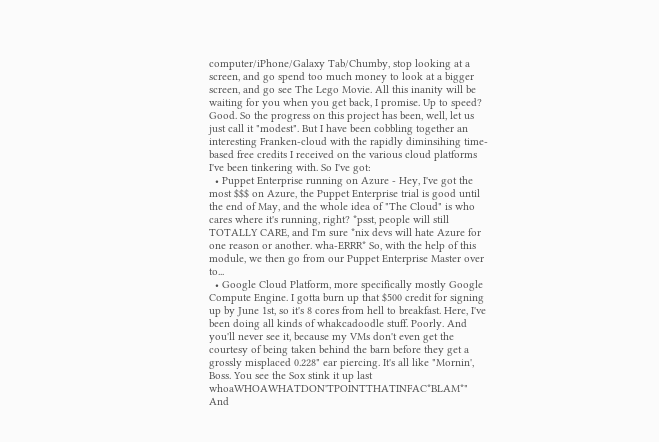computer/iPhone/Galaxy Tab/Chumby, stop looking at a screen, and go spend too much money to look at a bigger screen, and go see The Lego Movie. All this inanity will be waiting for you when you get back, I promise. Up to speed? Good. So the progress on this project has been, well, let us just call it "modest". But I have been cobbling together an interesting Franken-cloud with the rapidly diminsihing time-based free credits I received on the various cloud platforms I've been tinkering with. So I've got:
  • Puppet Enterprise running on Azure - Hey, I've got the most $$$ on Azure, the Puppet Enterprise trial is good until the end of May, and the whole idea of "The Cloud" is who cares where it's running, right? *psst, people will still TOTALLY CARE, and I'm sure *nix devs will hate Azure for one reason or another. wha-ERRR* So, with the help of this module, we then go from our Puppet Enterprise Master over to...
  • Google Cloud Platform, more specifically mostly Google Compute Engine. I gotta burn up that $500 credit for signing up by June 1st, so it's 8 cores from hell to breakfast. Here, I've been doing all kinds of whakcadoodle stuff. Poorly. And you'll never see it, because my VMs don't even get the courtesy of being taken behind the barn before they get a grossly misplaced 0.228" ear piercing. It's all like "Mornin', Boss. You see the Sox stink it up last whoaWHOAWHATDON'TPOINTTHATINFAC*BLAM*" And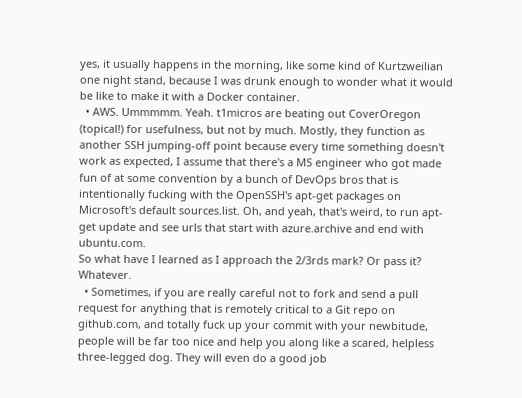yes, it usually happens in the morning, like some kind of Kurtzweilian one night stand, because I was drunk enough to wonder what it would be like to make it with a Docker container.
  • AWS. Ummmmm. Yeah. t1micros are beating out CoverOregon (topical!) for usefulness, but not by much. Mostly, they function as another SSH jumping-off point because every time something doesn't work as expected, I assume that there's a MS engineer who got made fun of at some convention by a bunch of DevOps bros that is intentionally fucking with the OpenSSH's apt-get packages on Microsoft's default sources.list. Oh, and yeah, that's weird, to run apt-get update and see urls that start with azure.archive and end with ubuntu.com.
So what have I learned as I approach the 2/3rds mark? Or pass it? Whatever.
  • Sometimes, if you are really careful not to fork and send a pull request for anything that is remotely critical to a Git repo on github.com, and totally fuck up your commit with your newbitude, people will be far too nice and help you along like a scared, helpless three-legged dog. They will even do a good job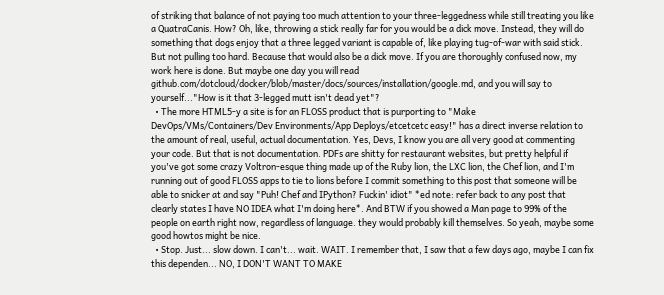of striking that balance of not paying too much attention to your three-leggedness while still treating you like a QuatraCanis. How? Oh, like, throwing a stick really far for you would be a dick move. Instead, they will do something that dogs enjoy that a three legged variant is capable of, like playing tug-of-war with said stick. But not pulling too hard. Because that would also be a dick move. If you are thoroughly confused now, my work here is done. But maybe one day you will read github.com/dotcloud/docker/blob/master/docs/sources/installation/google.md, and you will say to yourself..."How is it that 3-legged mutt isn't dead yet"?
  • The more HTML5-y a site is for an FLOSS product that is purporting to "Make DevOps/VMs/Containers/Dev Environments/App Deploys/etcetcetc easy!" has a direct inverse relation to the amount of real, useful, actual documentation. Yes, Devs, I know you are all very good at commenting your code. But that is not documentation. PDFs are shitty for restaurant websites, but pretty helpful if you've got some crazy Voltron-esque thing made up of the Ruby lion, the LXC lion, the Chef lion, and I'm running out of good FLOSS apps to tie to lions before I commit something to this post that someone will be able to snicker at and say "Puh! Chef and IPython? Fuckin' idiot" *ed note: refer back to any post that clearly states I have NO IDEA what I'm doing here*. And BTW if you showed a Man page to 99% of the people on earth right now, regardless of language. they would probably kill themselves. So yeah, maybe some good howtos might be nice.
  • Stop. Just... slow down. I can't... wait. WAIT. I remember that, I saw that a few days ago, maybe I can fix this dependen... NO, I DON'T WANT TO MAKE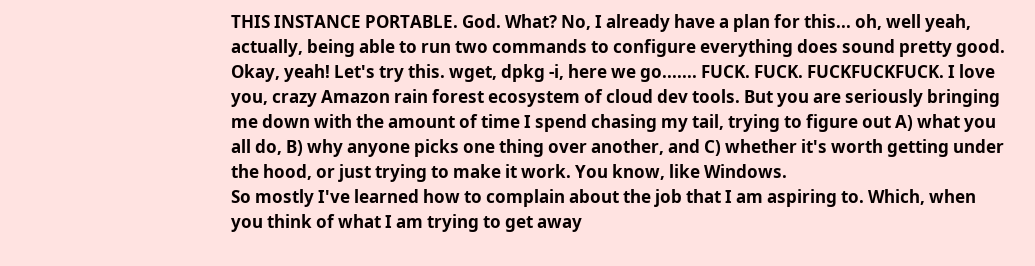THIS INSTANCE PORTABLE. God. What? No, I already have a plan for this... oh, well yeah, actually, being able to run two commands to configure everything does sound pretty good. Okay, yeah! Let's try this. wget, dpkg -i, here we go....... FUCK. FUCK. FUCKFUCKFUCK. I love you, crazy Amazon rain forest ecosystem of cloud dev tools. But you are seriously bringing me down with the amount of time I spend chasing my tail, trying to figure out A) what you all do, B) why anyone picks one thing over another, and C) whether it's worth getting under the hood, or just trying to make it work. You know, like Windows.
So mostly I've learned how to complain about the job that I am aspiring to. Which, when you think of what I am trying to get away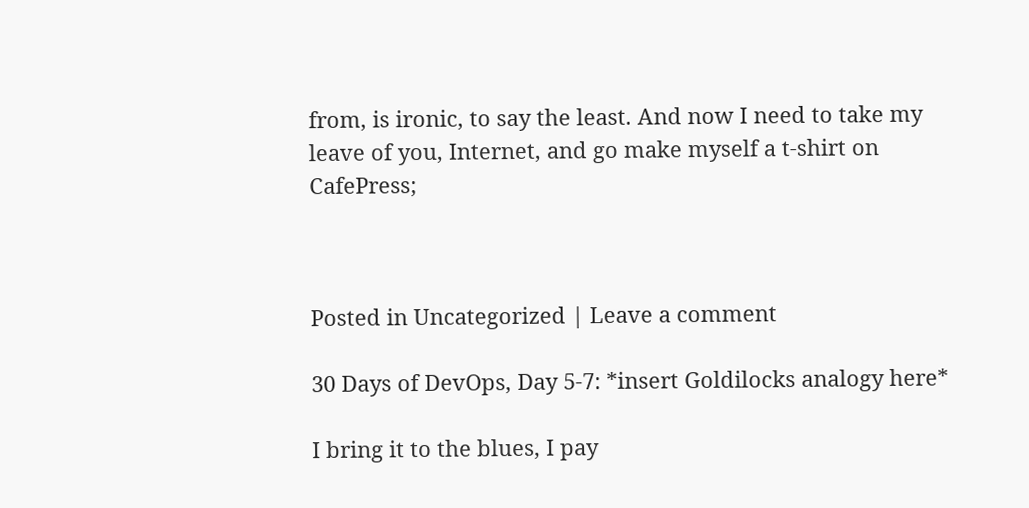from, is ironic, to say the least. And now I need to take my leave of you, Internet, and go make myself a t-shirt on CafePress;



Posted in Uncategorized | Leave a comment

30 Days of DevOps, Day 5-7: *insert Goldilocks analogy here*

I bring it to the blues, I pay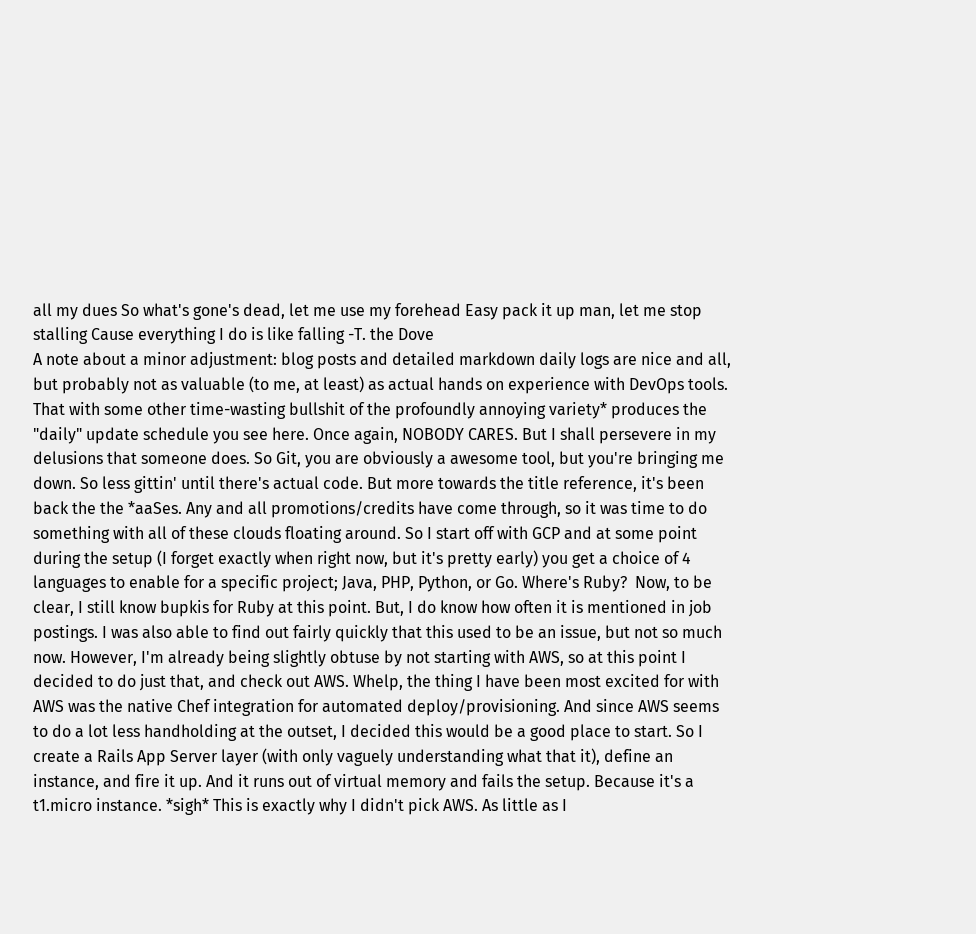all my dues So what's gone's dead, let me use my forehead Easy pack it up man, let me stop stalling Cause everything I do is like falling -T. the Dove
A note about a minor adjustment: blog posts and detailed markdown daily logs are nice and all, but probably not as valuable (to me, at least) as actual hands on experience with DevOps tools. That with some other time-wasting bullshit of the profoundly annoying variety* produces the "daily" update schedule you see here. Once again, NOBODY CARES. But I shall persevere in my delusions that someone does. So Git, you are obviously a awesome tool, but you're bringing me down. So less gittin' until there's actual code. But more towards the title reference, it's been back the the *aaSes. Any and all promotions/credits have come through, so it was time to do something with all of these clouds floating around. So I start off with GCP and at some point during the setup (I forget exactly when right now, but it's pretty early) you get a choice of 4 languages to enable for a specific project; Java, PHP, Python, or Go. Where's Ruby?  Now, to be clear, I still know bupkis for Ruby at this point. But, I do know how often it is mentioned in job postings. I was also able to find out fairly quickly that this used to be an issue, but not so much now. However, I'm already being slightly obtuse by not starting with AWS, so at this point I decided to do just that, and check out AWS. Whelp, the thing I have been most excited for with AWS was the native Chef integration for automated deploy/provisioning. And since AWS seems to do a lot less handholding at the outset, I decided this would be a good place to start. So I create a Rails App Server layer (with only vaguely understanding what that it), define an instance, and fire it up. And it runs out of virtual memory and fails the setup. Because it's a t1.micro instance. *sigh* This is exactly why I didn't pick AWS. As little as I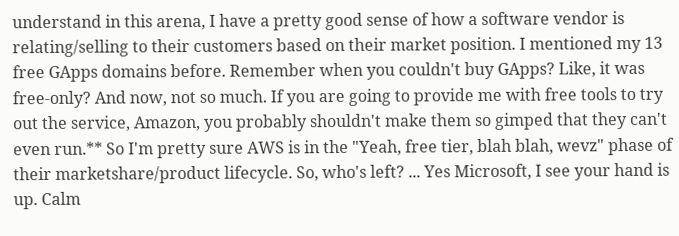understand in this arena, I have a pretty good sense of how a software vendor is relating/selling to their customers based on their market position. I mentioned my 13 free GApps domains before. Remember when you couldn't buy GApps? Like, it was free-only? And now, not so much. If you are going to provide me with free tools to try out the service, Amazon, you probably shouldn't make them so gimped that they can't even run.** So I'm pretty sure AWS is in the "Yeah, free tier, blah blah, wevz" phase of their marketshare/product lifecycle. So, who's left? ... Yes Microsoft, I see your hand is up. Calm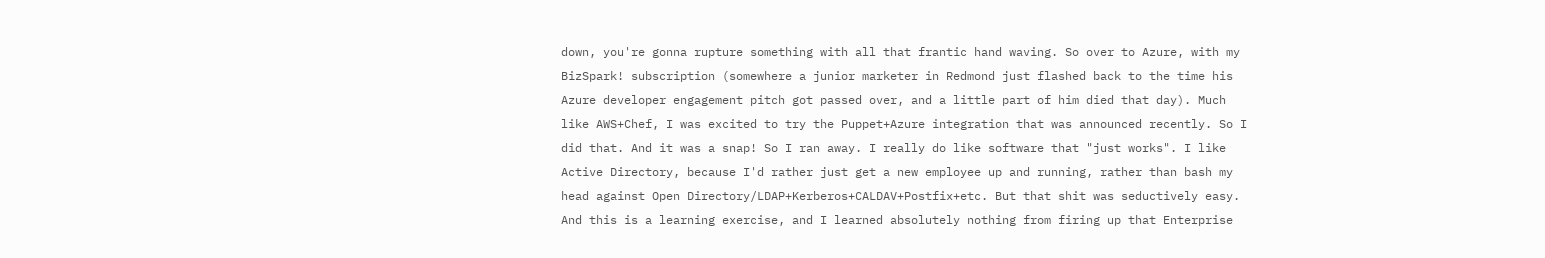down, you're gonna rupture something with all that frantic hand waving. So over to Azure, with my BizSpark! subscription (somewhere a junior marketer in Redmond just flashed back to the time his Azure developer engagement pitch got passed over, and a little part of him died that day). Much like AWS+Chef, I was excited to try the Puppet+Azure integration that was announced recently. So I did that. And it was a snap! So I ran away. I really do like software that "just works". I like Active Directory, because I'd rather just get a new employee up and running, rather than bash my head against Open Directory/LDAP+Kerberos+CALDAV+Postfix+etc. But that shit was seductively easy. And this is a learning exercise, and I learned absolutely nothing from firing up that Enterprise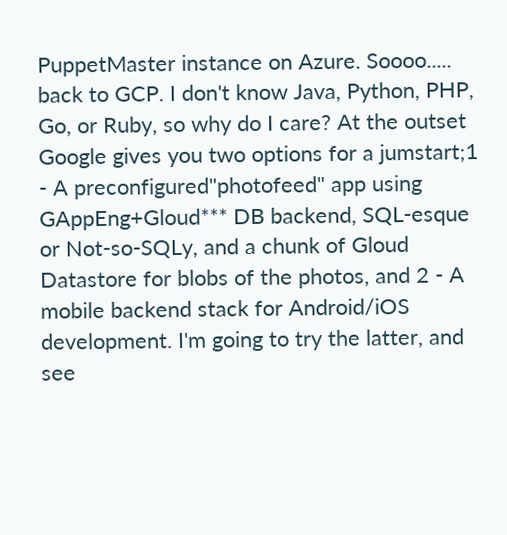PuppetMaster instance on Azure. Soooo.....  back to GCP. I don't know Java, Python, PHP, Go, or Ruby, so why do I care? At the outset Google gives you two options for a jumstart;1 - A preconfigured"photofeed" app using GAppEng+Gloud*** DB backend, SQL-esque or Not-so-SQLy, and a chunk of Gloud Datastore for blobs of the photos, and 2 - A mobile backend stack for Android/iOS development. I'm going to try the latter, and see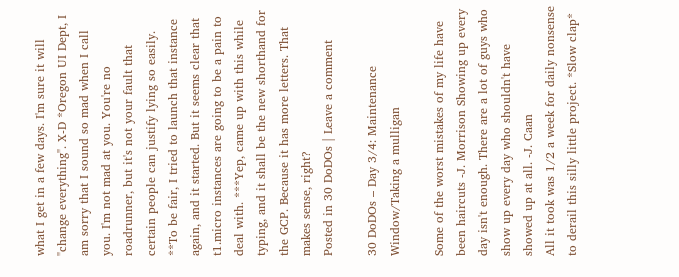what I get in a few days. I'm sure it will "change everything". X-D *Oregon UI Dept, I am sorry that I sound so mad when I call you. I'm not mad at you. You're no roadrunner, but it's not your fault that certain people can justify lying so easily. **To be fair, I tried to launch that instance again, and it started. But it seems clear that t1.micro instances are going to be a pain to deal with. ***Yep, came up with this while typing, and it shall be the new shorthand for the GCP. Because it has more letters. That makes sense, right?
Posted in 30 DoDOs | Leave a comment

30 DoDOs – Day 3/4: Maintenance Window/Taking a mulligan

Some of the worst mistakes of my life have been haircuts -J. Morrison Showing up every day isn't enough. There are a lot of guys who show up every day who shouldn't have showed up at all. -J. Caan
All it took was 1/2 a week for daily nonsense to derail this silly little project. *Slow clap*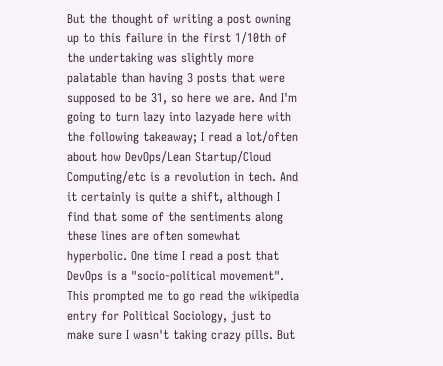But the thought of writing a post owning up to this failure in the first 1/10th of the undertaking was slightly more palatable than having 3 posts that were supposed to be 31, so here we are. And I'm going to turn lazy into lazyade here with the following takeaway; I read a lot/often about how DevOps/Lean Startup/Cloud Computing/etc is a revolution in tech. And it certainly is quite a shift, although I find that some of the sentiments along these lines are often somewhat hyperbolic. One time I read a post that DevOps is a "socio-political movement". This prompted me to go read the wikipedia entry for Political Sociology, just to make sure I wasn't taking crazy pills. But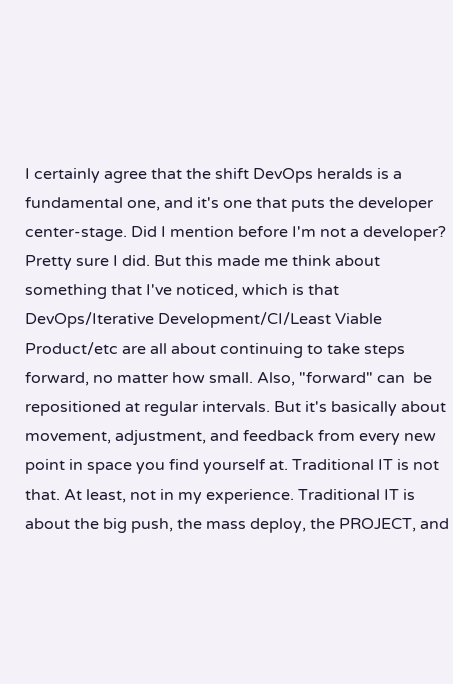I certainly agree that the shift DevOps heralds is a fundamental one, and it's one that puts the developer center-stage. Did I mention before I'm not a developer? Pretty sure I did. But this made me think about something that I've noticed, which is that DevOps/Iterative Development/CI/Least Viable Product/etc are all about continuing to take steps forward, no matter how small. Also, "forward" can  be repositioned at regular intervals. But it's basically about movement, adjustment, and feedback from every new point in space you find yourself at. Traditional IT is not that. At least, not in my experience. Traditional IT is about the big push, the mass deploy, the PROJECT, and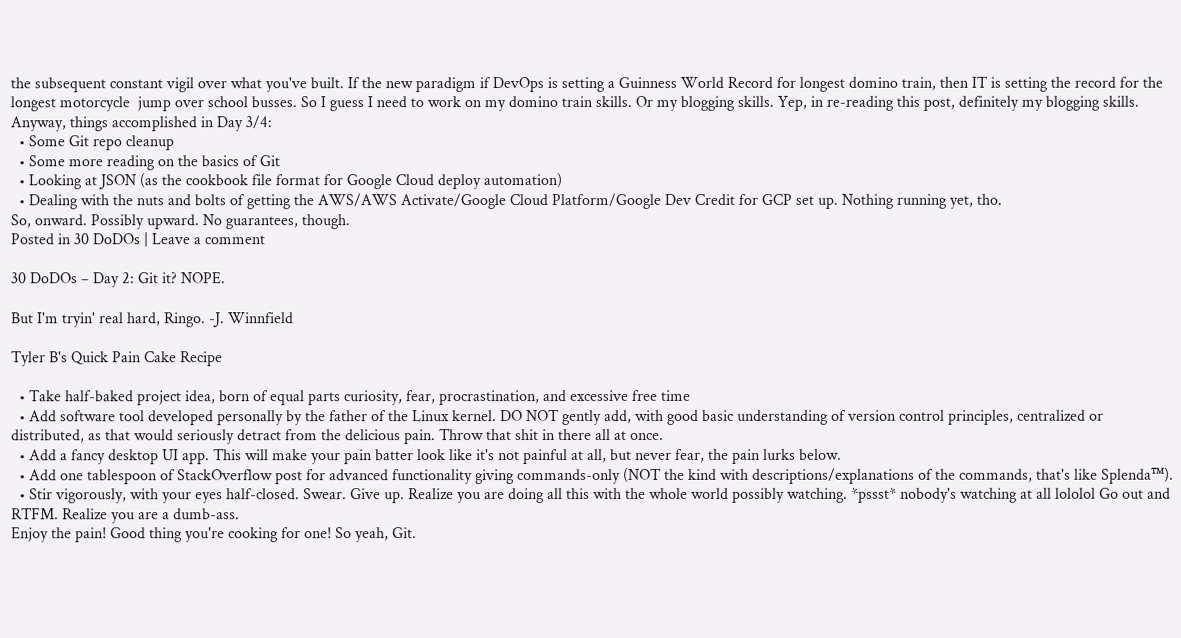the subsequent constant vigil over what you've built. If the new paradigm if DevOps is setting a Guinness World Record for longest domino train, then IT is setting the record for the longest motorcycle  jump over school busses. So I guess I need to work on my domino train skills. Or my blogging skills. Yep, in re-reading this post, definitely my blogging skills. Anyway, things accomplished in Day 3/4:
  • Some Git repo cleanup
  • Some more reading on the basics of Git
  • Looking at JSON (as the cookbook file format for Google Cloud deploy automation)
  • Dealing with the nuts and bolts of getting the AWS/AWS Activate/Google Cloud Platform/Google Dev Credit for GCP set up. Nothing running yet, tho.
So, onward. Possibly upward. No guarantees, though.
Posted in 30 DoDOs | Leave a comment

30 DoDOs – Day 2: Git it? NOPE.

But I'm tryin' real hard, Ringo. -J. Winnfield

Tyler B's Quick Pain Cake Recipe

  • Take half-baked project idea, born of equal parts curiosity, fear, procrastination, and excessive free time
  • Add software tool developed personally by the father of the Linux kernel. DO NOT gently add, with good basic understanding of version control principles, centralized or distributed, as that would seriously detract from the delicious pain. Throw that shit in there all at once.
  • Add a fancy desktop UI app. This will make your pain batter look like it's not painful at all, but never fear, the pain lurks below.
  • Add one tablespoon of StackOverflow post for advanced functionality giving commands-only (NOT the kind with descriptions/explanations of the commands, that's like Splenda™).
  • Stir vigorously, with your eyes half-closed. Swear. Give up. Realize you are doing all this with the whole world possibly watching. *pssst* nobody's watching at all lololol Go out and RTFM. Realize you are a dumb-ass.
Enjoy the pain! Good thing you're cooking for one! So yeah, Git.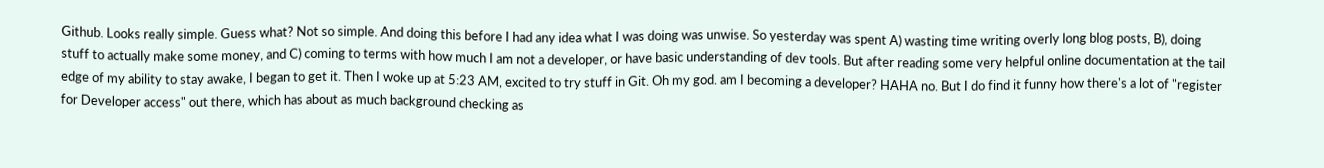Github. Looks really simple. Guess what? Not so simple. And doing this before I had any idea what I was doing was unwise. So yesterday was spent A) wasting time writing overly long blog posts, B), doing stuff to actually make some money, and C) coming to terms with how much I am not a developer, or have basic understanding of dev tools. But after reading some very helpful online documentation at the tail edge of my ability to stay awake, I began to get it. Then I woke up at 5:23 AM, excited to try stuff in Git. Oh my god. am I becoming a developer? HAHA no. But I do find it funny how there's a lot of "register for Developer access" out there, which has about as much background checking as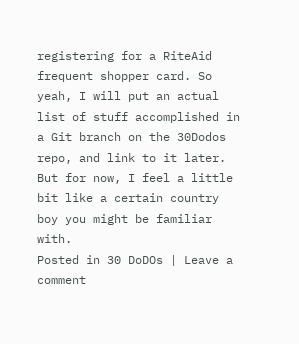registering for a RiteAid frequent shopper card. So yeah, I will put an actual list of stuff accomplished in a Git branch on the 30Dodos repo, and link to it later. But for now, I feel a little bit like a certain country boy you might be familiar with.
Posted in 30 DoDOs | Leave a comment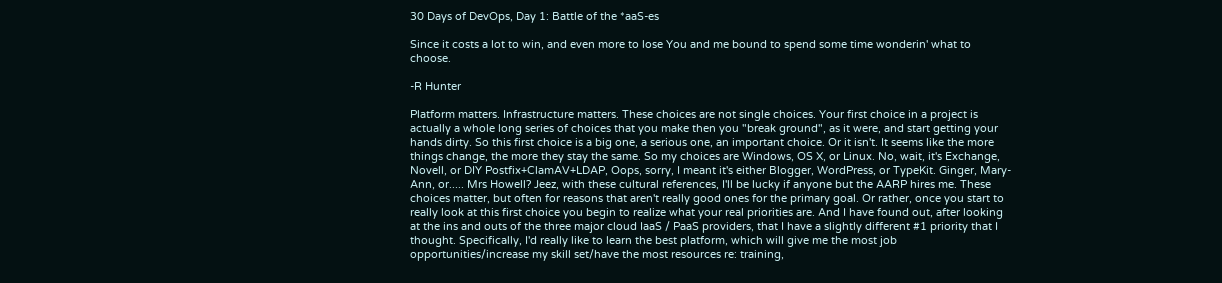30 Days of DevOps, Day 1: Battle of the *aaS-es

Since it costs a lot to win, and even more to lose You and me bound to spend some time wonderin' what to choose.

-R Hunter

Platform matters. Infrastructure matters. These choices are not single choices. Your first choice in a project is actually a whole long series of choices that you make then you "break ground", as it were, and start getting your hands dirty. So this first choice is a big one, a serious one, an important choice. Or it isn't. It seems like the more things change, the more they stay the same. So my choices are Windows, OS X, or Linux. No, wait, it's Exchange, Novell, or DIY Postfix+ClamAV+LDAP, Oops, sorry, I meant it's either Blogger, WordPress, or TypeKit. Ginger, Mary-Ann, or..... Mrs Howell? Jeez, with these cultural references, I'll be lucky if anyone but the AARP hires me. These choices matter, but often for reasons that aren't really good ones for the primary goal. Or rather, once you start to really look at this first choice you begin to realize what your real priorities are. And I have found out, after looking at the ins and outs of the three major cloud IaaS / PaaS providers, that I have a slightly different #1 priority that I thought. Specifically, I'd really like to learn the best platform, which will give me the most job opportunities/increase my skill set/have the most resources re: training,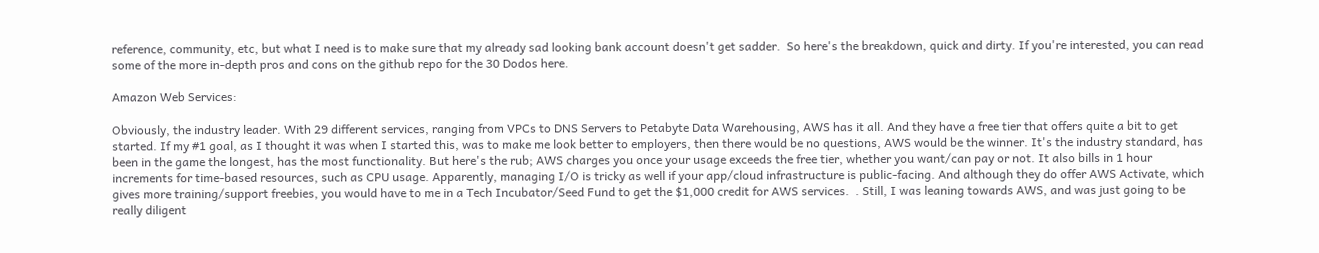reference, community, etc, but what I need is to make sure that my already sad looking bank account doesn't get sadder.  So here's the breakdown, quick and dirty. If you're interested, you can read some of the more in-depth pros and cons on the github repo for the 30 Dodos here.

Amazon Web Services:

Obviously, the industry leader. With 29 different services, ranging from VPCs to DNS Servers to Petabyte Data Warehousing, AWS has it all. And they have a free tier that offers quite a bit to get started. If my #1 goal, as I thought it was when I started this, was to make me look better to employers, then there would be no questions, AWS would be the winner. It's the industry standard, has been in the game the longest, has the most functionality. But here's the rub; AWS charges you once your usage exceeds the free tier, whether you want/can pay or not. It also bills in 1 hour increments for time-based resources, such as CPU usage. Apparently, managing I/O is tricky as well if your app/cloud infrastructure is public-facing. And although they do offer AWS Activate, which gives more training/support freebies, you would have to me in a Tech Incubator/Seed Fund to get the $1,000 credit for AWS services.  . Still, I was leaning towards AWS, and was just going to be really diligent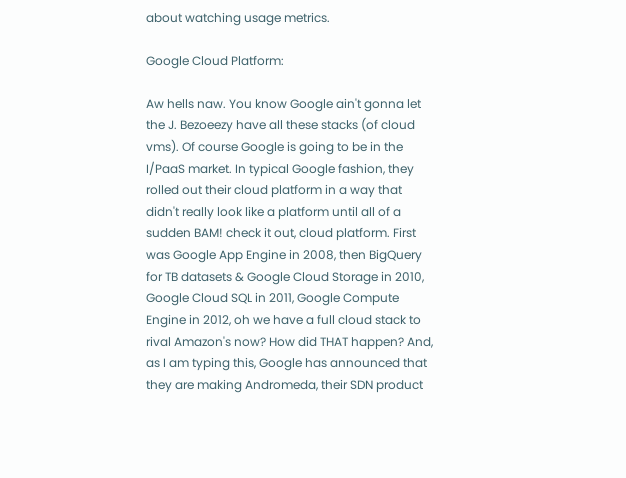about watching usage metrics.

Google Cloud Platform:

Aw hells naw. You know Google ain't gonna let the J. Bezoeezy have all these stacks (of cloud vms). Of course Google is going to be in the I/PaaS market. In typical Google fashion, they rolled out their cloud platform in a way that didn't really look like a platform until all of a sudden BAM! check it out, cloud platform. First was Google App Engine in 2008, then BigQuery for TB datasets & Google Cloud Storage in 2010, Google Cloud SQL in 2011, Google Compute Engine in 2012, oh we have a full cloud stack to rival Amazon's now? How did THAT happen? And, as I am typing this, Google has announced that they are making Andromeda, their SDN product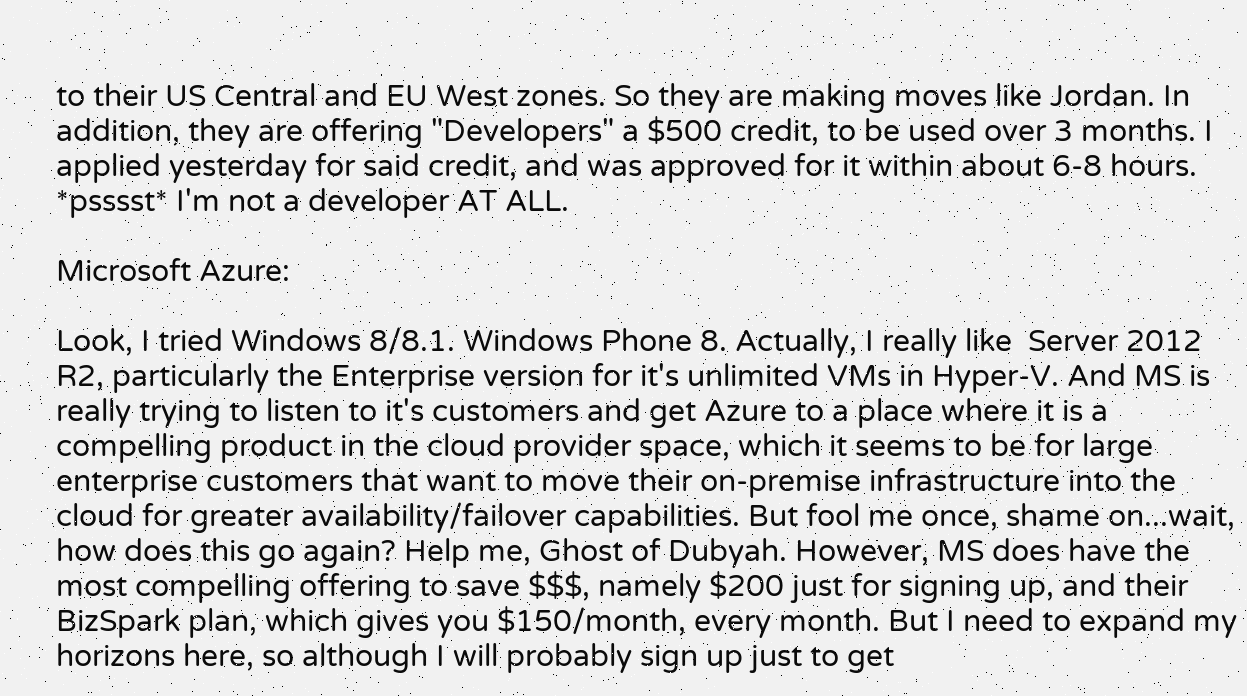to their US Central and EU West zones. So they are making moves like Jordan. In addition, they are offering "Developers" a $500 credit, to be used over 3 months. I applied yesterday for said credit, and was approved for it within about 6-8 hours. *psssst* I'm not a developer AT ALL.

Microsoft Azure:

Look, I tried Windows 8/8.1. Windows Phone 8. Actually, I really like  Server 2012 R2, particularly the Enterprise version for it's unlimited VMs in Hyper-V. And MS is really trying to listen to it's customers and get Azure to a place where it is a compelling product in the cloud provider space, which it seems to be for large enterprise customers that want to move their on-premise infrastructure into the cloud for greater availability/failover capabilities. But fool me once, shame on...wait, how does this go again? Help me, Ghost of Dubyah. However, MS does have the most compelling offering to save $$$, namely $200 just for signing up, and their BizSpark plan, which gives you $150/month, every month. But I need to expand my horizons here, so although I will probably sign up just to get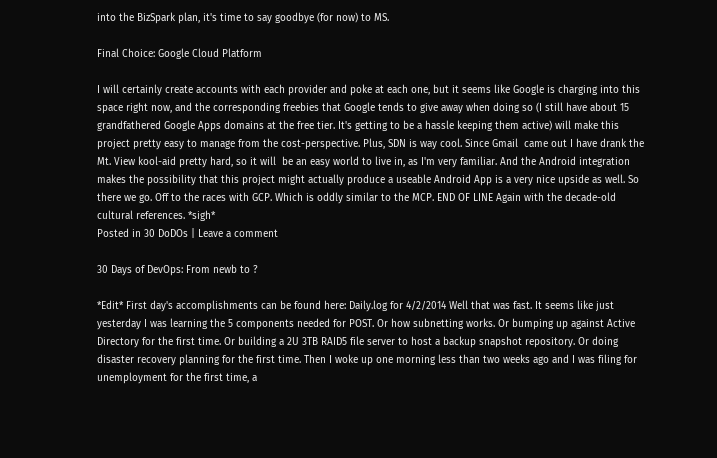into the BizSpark plan, it's time to say goodbye (for now) to MS.

Final Choice: Google Cloud Platform

I will certainly create accounts with each provider and poke at each one, but it seems like Google is charging into this space right now, and the corresponding freebies that Google tends to give away when doing so (I still have about 15 grandfathered Google Apps domains at the free tier. It's getting to be a hassle keeping them active) will make this project pretty easy to manage from the cost-perspective. Plus, SDN is way cool. Since Gmail  came out I have drank the Mt. View kool-aid pretty hard, so it will  be an easy world to live in, as I'm very familiar. And the Android integration makes the possibility that this project might actually produce a useable Android App is a very nice upside as well. So there we go. Off to the races with GCP. Which is oddly similar to the MCP. END OF LINE Again with the decade-old cultural references. *sigh*
Posted in 30 DoDOs | Leave a comment

30 Days of DevOps: From newb to ?

*Edit* First day's accomplishments can be found here: Daily.log for 4/2/2014 Well that was fast. It seems like just yesterday I was learning the 5 components needed for POST. Or how subnetting works. Or bumping up against Active Directory for the first time. Or building a 2U 3TB RAID5 file server to host a backup snapshot repository. Or doing disaster recovery planning for the first time. Then I woke up one morning less than two weeks ago and I was filing for unemployment for the first time, a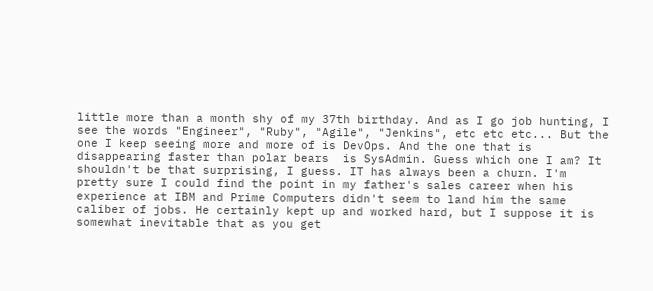little more than a month shy of my 37th birthday. And as I go job hunting, I see the words "Engineer", "Ruby", "Agile", "Jenkins", etc etc etc... But the one I keep seeing more and more of is DevOps. And the one that is disappearing faster than polar bears  is SysAdmin. Guess which one I am? It shouldn't be that surprising, I guess. IT has always been a churn. I'm pretty sure I could find the point in my father's sales career when his experience at IBM and Prime Computers didn't seem to land him the same caliber of jobs. He certainly kept up and worked hard, but I suppose it is somewhat inevitable that as you get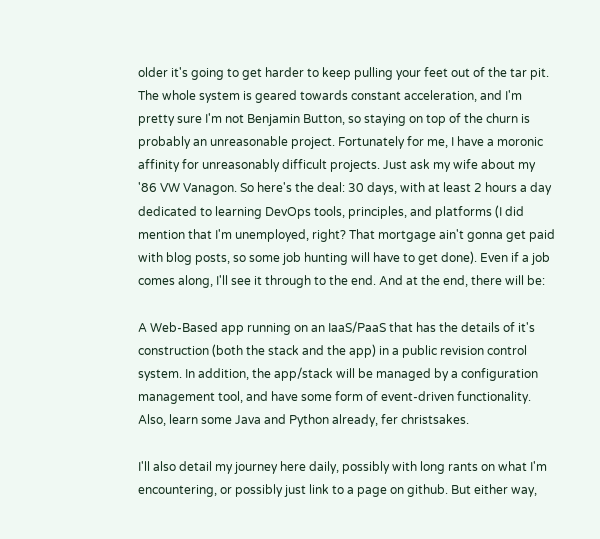older it's going to get harder to keep pulling your feet out of the tar pit. The whole system is geared towards constant acceleration, and I'm pretty sure I'm not Benjamin Button, so staying on top of the churn is probably an unreasonable project. Fortunately for me, I have a moronic affinity for unreasonably difficult projects. Just ask my wife about my '86 VW Vanagon. So here's the deal: 30 days, with at least 2 hours a day dedicated to learning DevOps tools, principles, and platforms (I did mention that I'm unemployed, right? That mortgage ain't gonna get paid with blog posts, so some job hunting will have to get done). Even if a job comes along, I'll see it through to the end. And at the end, there will be:

A Web-Based app running on an IaaS/PaaS that has the details of it's construction (both the stack and the app) in a public revision control system. In addition, the app/stack will be managed by a configuration management tool, and have some form of event-driven functionality. Also, learn some Java and Python already, fer christsakes.

I'll also detail my journey here daily, possibly with long rants on what I'm encountering, or possibly just link to a page on github. But either way,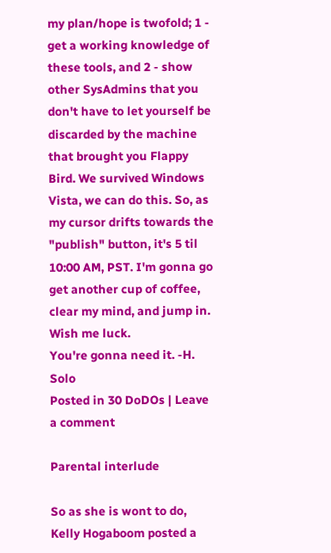my plan/hope is twofold; 1 - get a working knowledge of these tools, and 2 - show other SysAdmins that you don't have to let yourself be discarded by the machine that brought you Flappy Bird. We survived Windows Vista, we can do this. So, as my cursor drifts towards the "publish" button, it's 5 til 10:00 AM, PST. I'm gonna go get another cup of coffee, clear my mind, and jump in. Wish me luck.
You're gonna need it. -H. Solo
Posted in 30 DoDOs | Leave a comment

Parental interlude

So as she is wont to do, Kelly Hogaboom posted a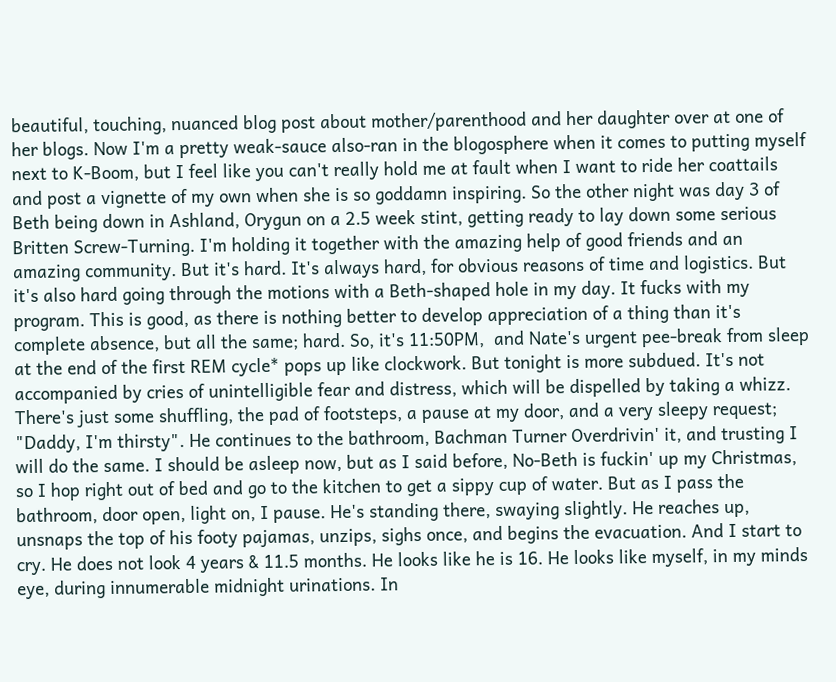beautiful, touching, nuanced blog post about mother/parenthood and her daughter over at one of her blogs. Now I'm a pretty weak-sauce also-ran in the blogosphere when it comes to putting myself next to K-Boom, but I feel like you can't really hold me at fault when I want to ride her coattails and post a vignette of my own when she is so goddamn inspiring. So the other night was day 3 of Beth being down in Ashland, Orygun on a 2.5 week stint, getting ready to lay down some serious Britten Screw-Turning. I'm holding it together with the amazing help of good friends and an amazing community. But it's hard. It's always hard, for obvious reasons of time and logistics. But it's also hard going through the motions with a Beth-shaped hole in my day. It fucks with my program. This is good, as there is nothing better to develop appreciation of a thing than it's complete absence, but all the same; hard. So, it's 11:50PM,  and Nate's urgent pee-break from sleep at the end of the first REM cycle* pops up like clockwork. But tonight is more subdued. It's not accompanied by cries of unintelligible fear and distress, which will be dispelled by taking a whizz. There's just some shuffling, the pad of footsteps, a pause at my door, and a very sleepy request; "Daddy, I'm thirsty". He continues to the bathroom, Bachman Turner Overdrivin' it, and trusting I will do the same. I should be asleep now, but as I said before, No-Beth is fuckin' up my Christmas, so I hop right out of bed and go to the kitchen to get a sippy cup of water. But as I pass the bathroom, door open, light on, I pause. He's standing there, swaying slightly. He reaches up, unsnaps the top of his footy pajamas, unzips, sighs once, and begins the evacuation. And I start to cry. He does not look 4 years & 11.5 months. He looks like he is 16. He looks like myself, in my minds eye, during innumerable midnight urinations. In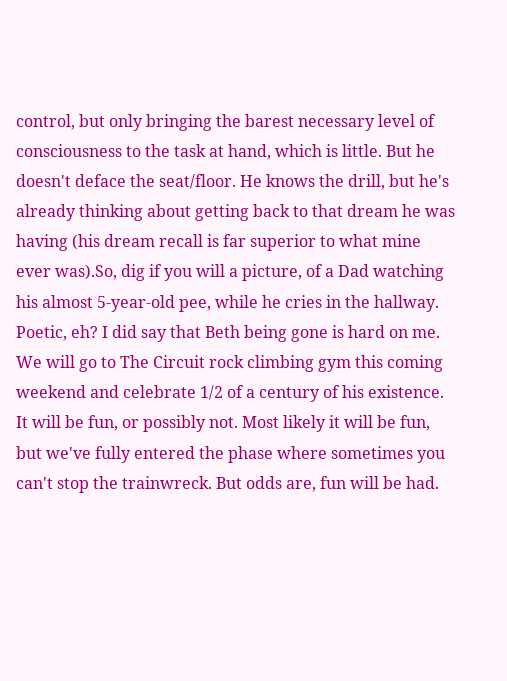control, but only bringing the barest necessary level of consciousness to the task at hand, which is little. But he doesn't deface the seat/floor. He knows the drill, but he's already thinking about getting back to that dream he was having (his dream recall is far superior to what mine ever was).So, dig if you will a picture, of a Dad watching his almost 5-year-old pee, while he cries in the hallway. Poetic, eh? I did say that Beth being gone is hard on me. We will go to The Circuit rock climbing gym this coming weekend and celebrate 1/2 of a century of his existence. It will be fun, or possibly not. Most likely it will be fun, but we've fully entered the phase where sometimes you can't stop the trainwreck. But odds are, fun will be had.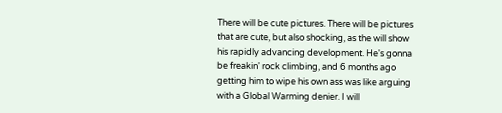There will be cute pictures. There will be pictures that are cute, but also shocking, as the will show his rapidly advancing development. He's gonna be freakin' rock climbing, and 6 months ago getting him to wipe his own ass was like arguing with a Global Warming denier. I will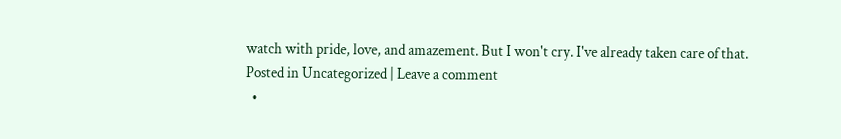watch with pride, love, and amazement. But I won't cry. I've already taken care of that.
Posted in Uncategorized | Leave a comment
  •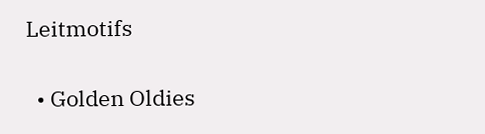Leitmotifs

  • Golden Oldies